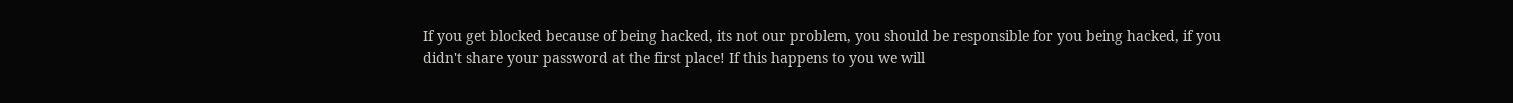If you get blocked because of being hacked, its not our problem, you should be responsible for you being hacked, if you didn't share your password at the first place! If this happens to you we will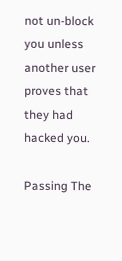not un-block you unless another user proves that they had hacked you.

Passing The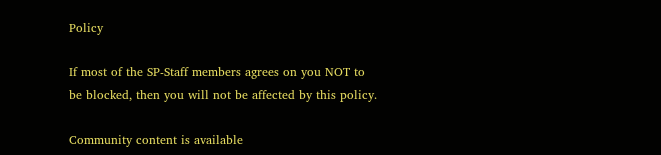Policy

If most of the SP-Staff members agrees on you NOT to be blocked, then you will not be affected by this policy.

Community content is available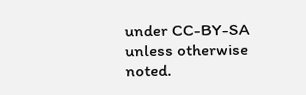under CC-BY-SA unless otherwise noted.